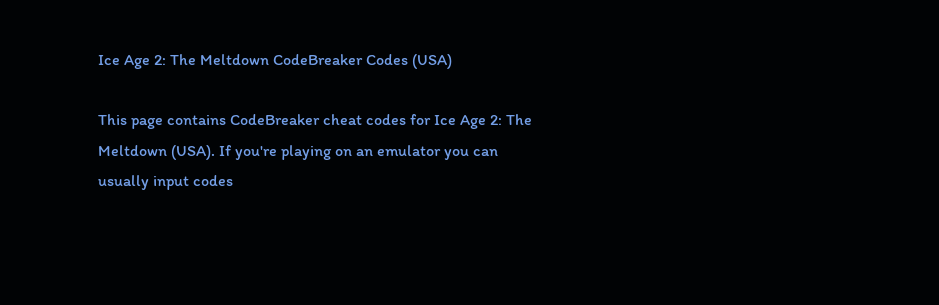Ice Age 2: The Meltdown CodeBreaker Codes (USA)

This page contains CodeBreaker cheat codes for Ice Age 2: The Meltdown (USA). If you're playing on an emulator you can usually input codes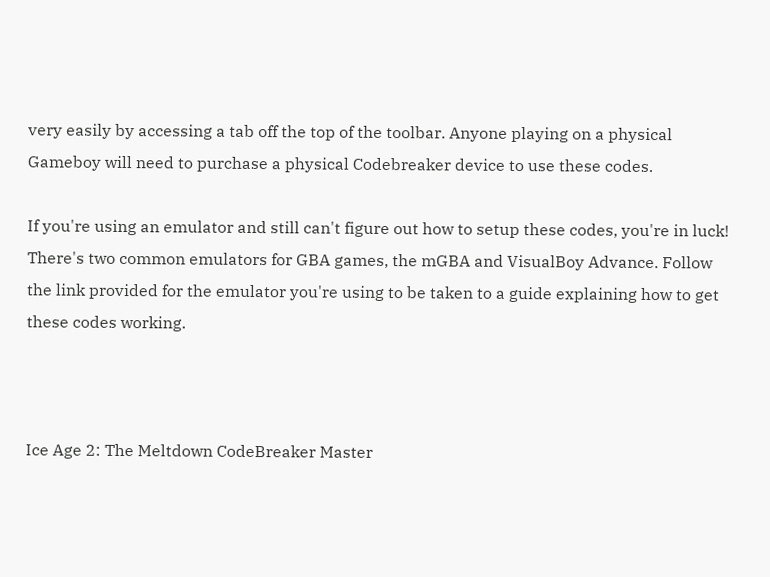very easily by accessing a tab off the top of the toolbar. Anyone playing on a physical Gameboy will need to purchase a physical Codebreaker device to use these codes.

If you're using an emulator and still can't figure out how to setup these codes, you're in luck! There's two common emulators for GBA games, the mGBA and VisualBoy Advance. Follow the link provided for the emulator you're using to be taken to a guide explaining how to get these codes working.



Ice Age 2: The Meltdown CodeBreaker Master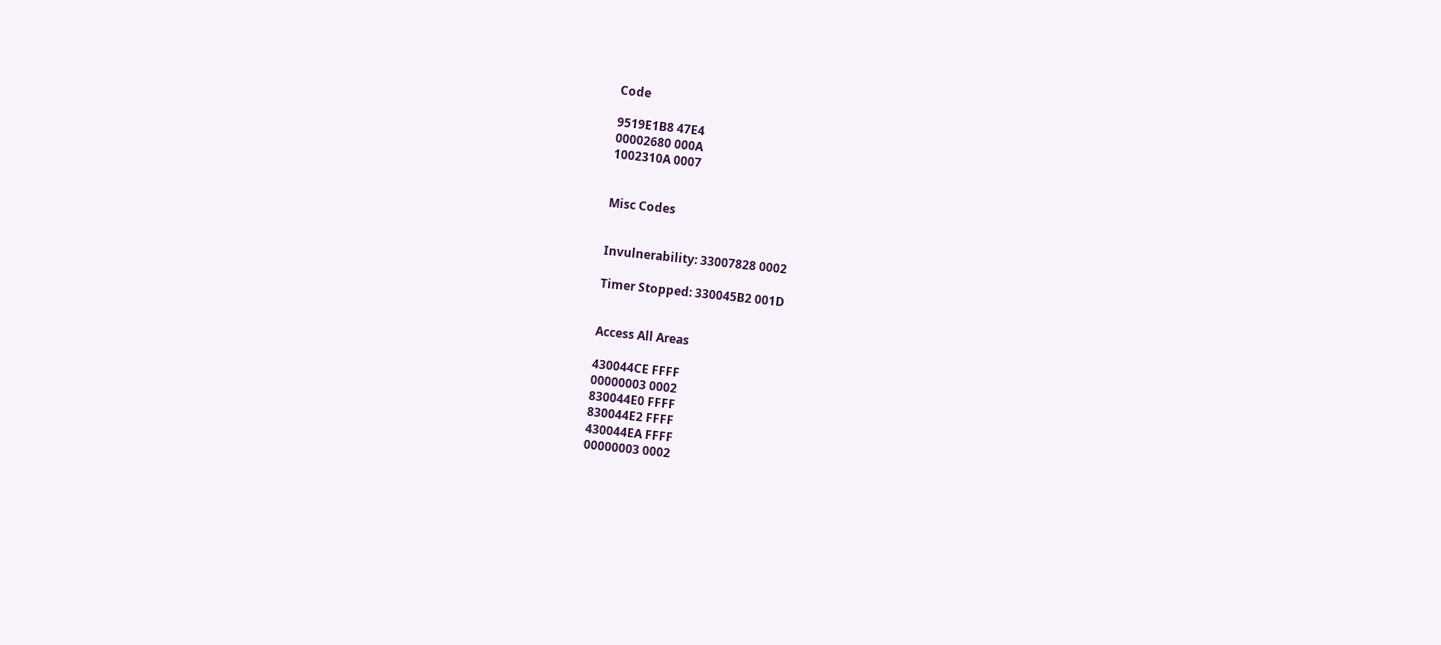Code

9519E1B8 47E4
00002680 000A
1002310A 0007


Misc Codes


Invulnerability: 33007828 0002

Timer Stopped: 330045B2 001D


Access All Areas

430044CE FFFF
00000003 0002
830044E0 FFFF
830044E2 FFFF
430044EA FFFF
00000003 0002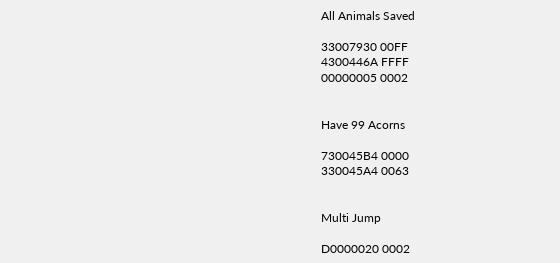All Animals Saved

33007930 00FF
4300446A FFFF
00000005 0002


Have 99 Acorns

730045B4 0000
330045A4 0063


Multi Jump

D0000020 0002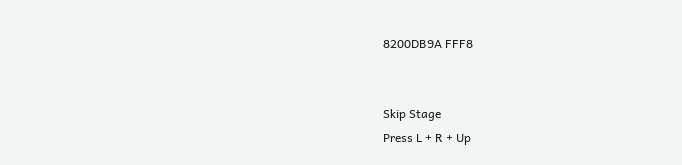8200DB9A FFF8


Skip Stage
Press L + R + Up